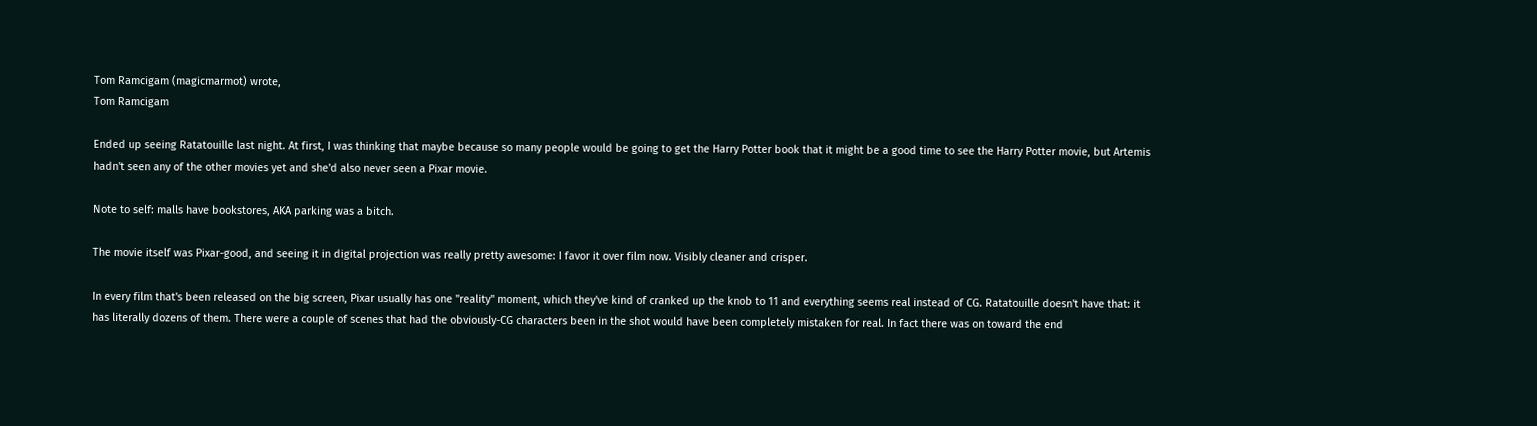Tom Ramcigam (magicmarmot) wrote,
Tom Ramcigam

Ended up seeing Ratatouille last night. At first, I was thinking that maybe because so many people would be going to get the Harry Potter book that it might be a good time to see the Harry Potter movie, but Artemis hadn't seen any of the other movies yet and she'd also never seen a Pixar movie.

Note to self: malls have bookstores, AKA parking was a bitch.

The movie itself was Pixar-good, and seeing it in digital projection was really pretty awesome: I favor it over film now. Visibly cleaner and crisper.

In every film that's been released on the big screen, Pixar usually has one "reality" moment, which they've kind of cranked up the knob to 11 and everything seems real instead of CG. Ratatouille doesn't have that: it has literally dozens of them. There were a couple of scenes that had the obviously-CG characters been in the shot would have been completely mistaken for real. In fact there was on toward the end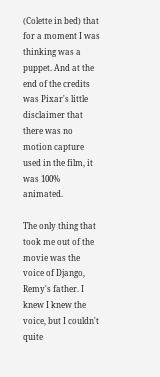(Colette in bed) that for a moment I was thinking was a puppet. And at the end of the credits was Pixar's little disclaimer that there was no motion capture used in the film, it was 100% animated.

The only thing that took me out of the movie was the voice of Django, Remy's father. I knew I knew the voice, but I couldn't quite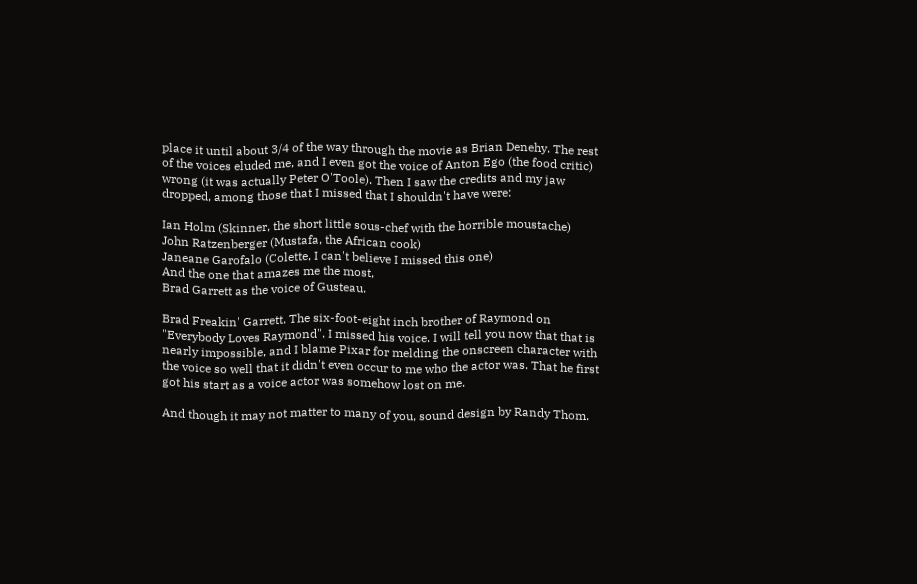place it until about 3/4 of the way through the movie as Brian Denehy. The rest of the voices eluded me, and I even got the voice of Anton Ego (the food critic) wrong (it was actually Peter O'Toole). Then I saw the credits and my jaw dropped, among those that I missed that I shouldn't have were:

Ian Holm (Skinner, the short little sous-chef with the horrible moustache)
John Ratzenberger (Mustafa, the African cook)
Janeane Garofalo (Colette, I can't believe I missed this one)
And the one that amazes me the most,
Brad Garrett as the voice of Gusteau.

Brad Freakin' Garrett. The six-foot-eight inch brother of Raymond on "Everybody Loves Raymond". I missed his voice. I will tell you now that that is nearly impossible, and I blame Pixar for melding the onscreen character with the voice so well that it didn't even occur to me who the actor was. That he first got his start as a voice actor was somehow lost on me.

And though it may not matter to many of you, sound design by Randy Thom.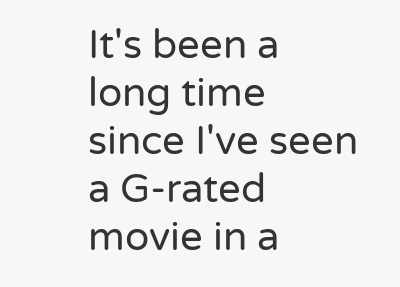It's been a long time since I've seen a G-rated movie in a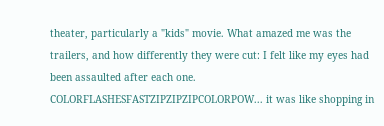theater, particularly a "kids" movie. What amazed me was the trailers, and how differently they were cut: I felt like my eyes had been assaulted after each one. COLORFLASHESFASTZIPZIPZIPCOLORPOW... it was like shopping in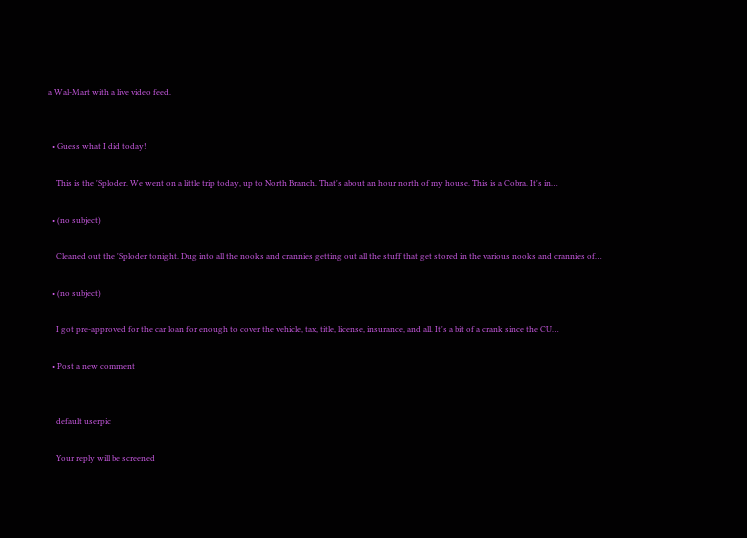a Wal-Mart with a live video feed.


  • Guess what I did today!

    This is the 'Sploder. We went on a little trip today, up to North Branch. That's about an hour north of my house. This is a Cobra. It's in…

  • (no subject)

    Cleaned out the 'Sploder tonight. Dug into all the nooks and crannies getting out all the stuff that get stored in the various nooks and crannies of…

  • (no subject)

    I got pre-approved for the car loan for enough to cover the vehicle, tax, title, license, insurance, and all. It's a bit of a crank since the CU…

  • Post a new comment


    default userpic

    Your reply will be screened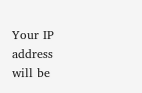Your IP address will be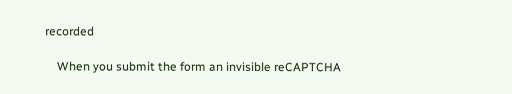recorded

    When you submit the form an invisible reCAPTCHA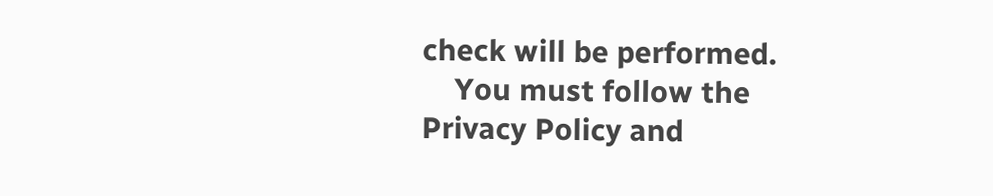check will be performed.
    You must follow the Privacy Policy and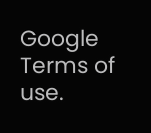Google Terms of use.